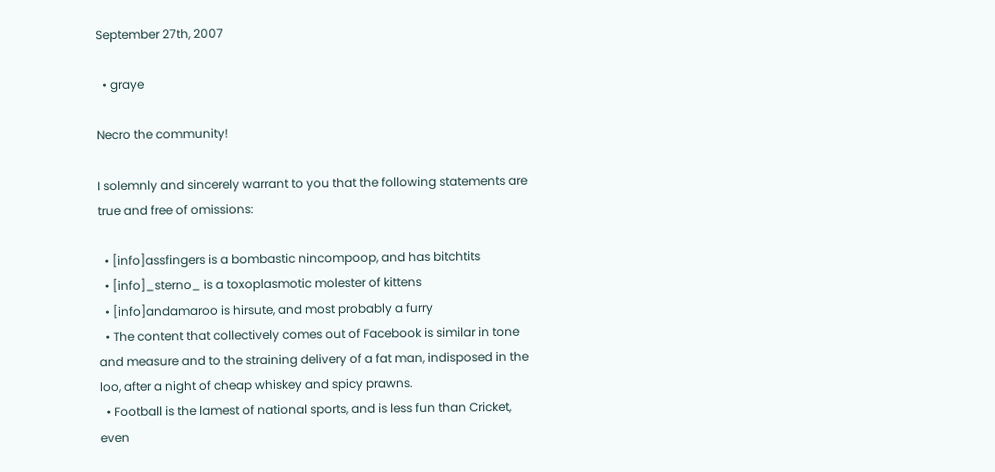September 27th, 2007

  • graye

Necro the community!

I solemnly and sincerely warrant to you that the following statements are true and free of omissions:

  • [info]assfingers is a bombastic nincompoop, and has bitchtits
  • [info]_sterno_ is a toxoplasmotic molester of kittens
  • [info]andamaroo is hirsute, and most probably a furry
  • The content that collectively comes out of Facebook is similar in tone and measure and to the straining delivery of a fat man, indisposed in the loo, after a night of cheap whiskey and spicy prawns.
  • Football is the lamest of national sports, and is less fun than Cricket, even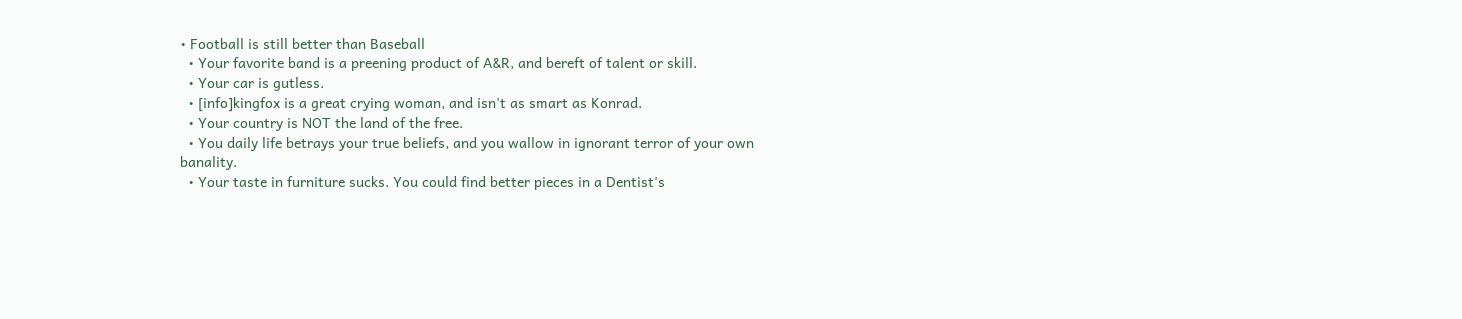• Football is still better than Baseball
  • Your favorite band is a preening product of A&R, and bereft of talent or skill.
  • Your car is gutless.
  • [info]kingfox is a great crying woman, and isn't as smart as Konrad.
  • Your country is NOT the land of the free.
  • You daily life betrays your true beliefs, and you wallow in ignorant terror of your own banality.
  • Your taste in furniture sucks. You could find better pieces in a Dentist's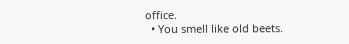office.
  • You smell like old beets.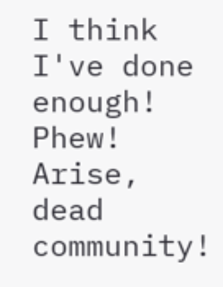I think I've done enough! Phew! Arise, dead community!